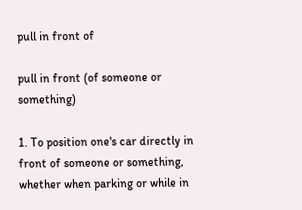pull in front of

pull in front (of someone or something)

1. To position one's car directly in front of someone or something, whether when parking or while in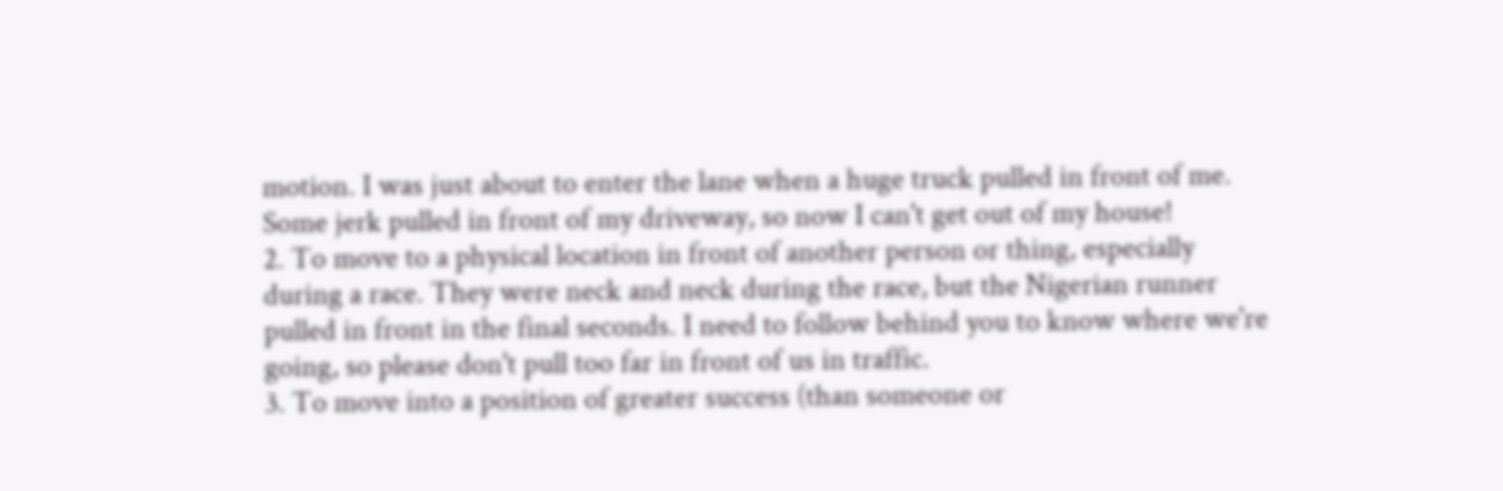motion. I was just about to enter the lane when a huge truck pulled in front of me. Some jerk pulled in front of my driveway, so now I can't get out of my house!
2. To move to a physical location in front of another person or thing, especially during a race. They were neck and neck during the race, but the Nigerian runner pulled in front in the final seconds. I need to follow behind you to know where we're going, so please don't pull too far in front of us in traffic.
3. To move into a position of greater success (than someone or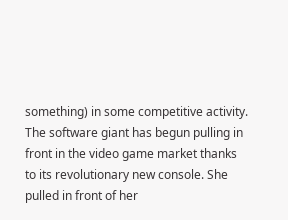something) in some competitive activity. The software giant has begun pulling in front in the video game market thanks to its revolutionary new console. She pulled in front of her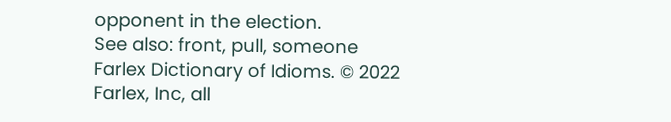opponent in the election.
See also: front, pull, someone
Farlex Dictionary of Idioms. © 2022 Farlex, Inc, all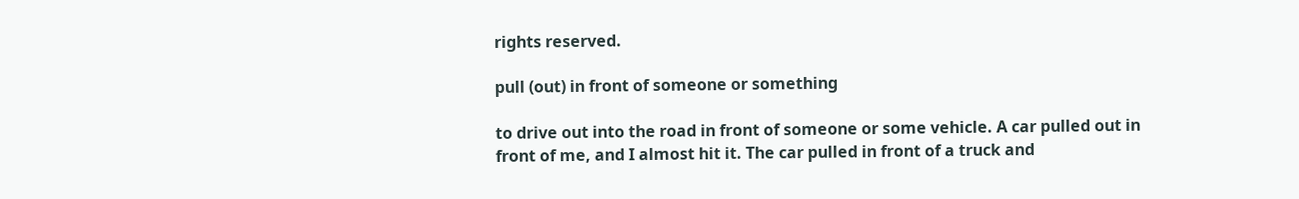rights reserved.

pull (out) in front of someone or something

to drive out into the road in front of someone or some vehicle. A car pulled out in front of me, and I almost hit it. The car pulled in front of a truck and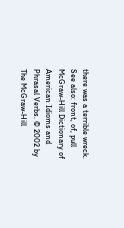there was a terrible wreck.
See also: front, of, pull
McGraw-Hill Dictionary of American Idioms and Phrasal Verbs. © 2002 by The McGraw-Hill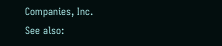Companies, Inc.
See also: